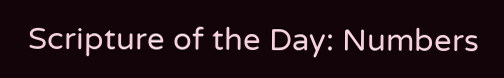Scripture of the Day: Numbers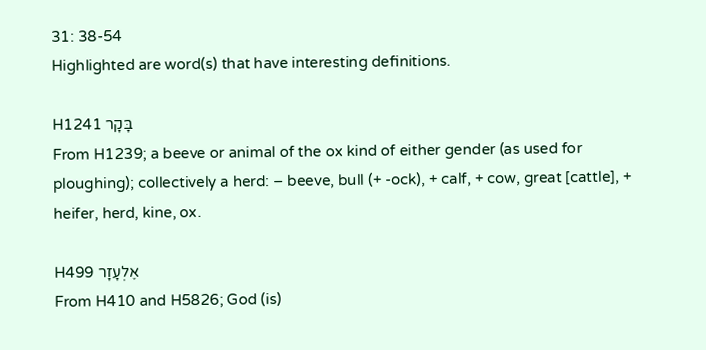31: 38-54
Highlighted are word(s) that have interesting definitions.

H1241 בָּקָר
From H1239; a beeve or animal of the ox kind of either gender (as used for ploughing); collectively a herd: – beeve, bull (+ -ock), + calf, + cow, great [cattle], + heifer, herd, kine, ox.

H499 אֶלְעָזָר
From H410 and H5826; God (is)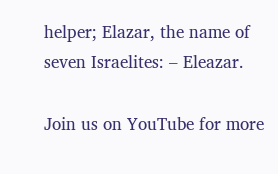helper; Elazar, the name of seven Israelites: – Eleazar.

Join us on YouTube for more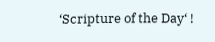‘Scripture of the Day‘ !